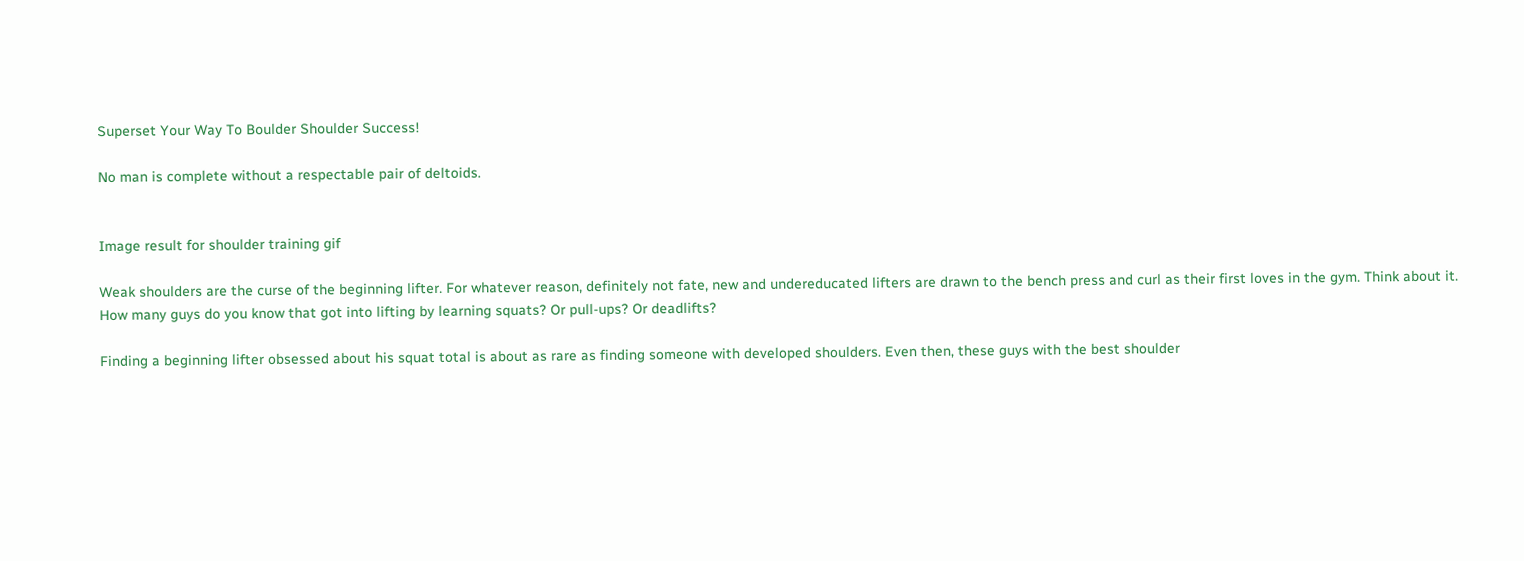Superset Your Way To Boulder Shoulder Success!

No man is complete without a respectable pair of deltoids.


Image result for shoulder training gif

Weak shoulders are the curse of the beginning lifter. For whatever reason, definitely not fate, new and undereducated lifters are drawn to the bench press and curl as their first loves in the gym. Think about it. How many guys do you know that got into lifting by learning squats? Or pull-ups? Or deadlifts?

Finding a beginning lifter obsessed about his squat total is about as rare as finding someone with developed shoulders. Even then, these guys with the best shoulder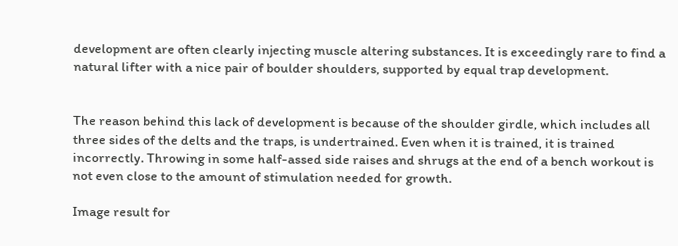development are often clearly injecting muscle altering substances. It is exceedingly rare to find a natural lifter with a nice pair of boulder shoulders, supported by equal trap development.


The reason behind this lack of development is because of the shoulder girdle, which includes all three sides of the delts and the traps, is undertrained. Even when it is trained, it is trained incorrectly. Throwing in some half-assed side raises and shrugs at the end of a bench workout is not even close to the amount of stimulation needed for growth.

Image result for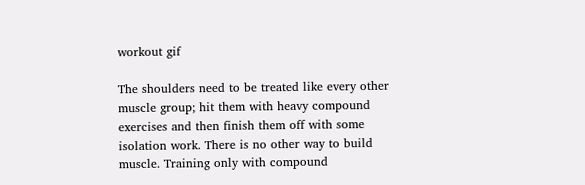workout gif

The shoulders need to be treated like every other muscle group; hit them with heavy compound exercises and then finish them off with some isolation work. There is no other way to build muscle. Training only with compound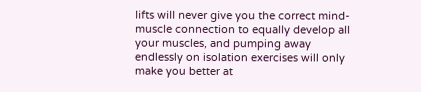lifts will never give you the correct mind-muscle connection to equally develop all your muscles, and pumping away endlessly on isolation exercises will only make you better at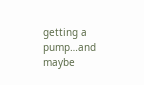getting a pump…and maybe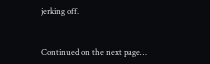jerking off.


Continued on the next page…